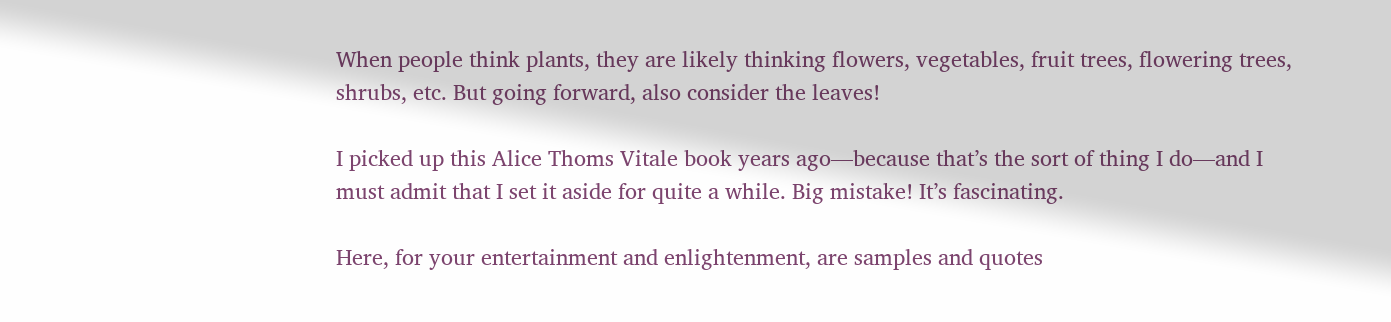When people think plants, they are likely thinking flowers, vegetables, fruit trees, flowering trees, shrubs, etc. But going forward, also consider the leaves!

I picked up this Alice Thoms Vitale book years ago—because that’s the sort of thing I do—and I must admit that I set it aside for quite a while. Big mistake! It’s fascinating.

Here, for your entertainment and enlightenment, are samples and quotes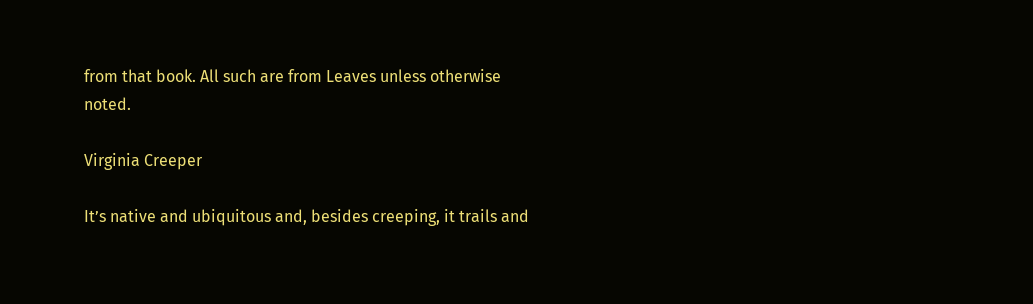from that book. All such are from Leaves unless otherwise noted.

Virginia Creeper

It’s native and ubiquitous and, besides creeping, it trails and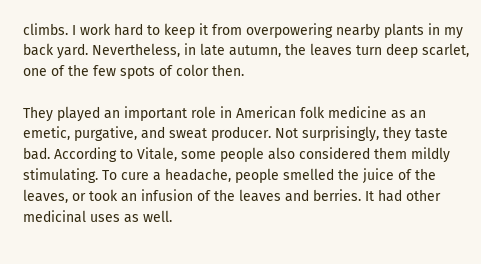climbs. I work hard to keep it from overpowering nearby plants in my back yard. Nevertheless, in late autumn, the leaves turn deep scarlet, one of the few spots of color then.

They played an important role in American folk medicine as an emetic, purgative, and sweat producer. Not surprisingly, they taste bad. According to Vitale, some people also considered them mildly stimulating. To cure a headache, people smelled the juice of the leaves, or took an infusion of the leaves and berries. It had other medicinal uses as well.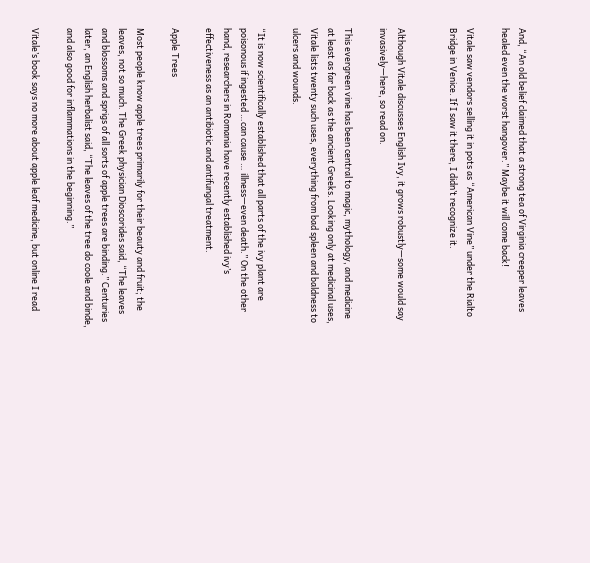And, “An old belief claimed that a strong tea of Virginia creeper leaves healed even the worst hangover.” Maybe it will come back!

Vitale saw vendors selling it in pots as “American Vine” under the Rialto Bridge in Venice. If I saw it there, I didn’t recognize it.


Although Vitale discusses English Ivy, it grows robustly—some would say invasively—here, so read on.

This evergreen vine has been central to magic, mythology, and medicine at least as far back as the ancient Greeks. Looking only at medicinal uses, Vitale lists twenty such uses, everything from bad spleen and baldness to ulcers and wounds.

“It is now scientifically established that all parts of the ivy plant are poisonous if ingested …can cause … illness—even death.” On the other hand, researchers in Romania have recently established ivy’s effectiveness as an antibiotic and antifungal treatment.

Apple Trees

Most people know apple trees primarily for their beauty and fruit; the leaves, not so much. The Greek physician Dioscorides said, “The leaves and blossoms and sprigs of all sorts of apple trees are binding.” Centuries later, an English herbalist said, “The leaves of the tree do coole and binde, and also good for inflammations in the beginning.”

Vitale’s book says no more about apple leaf medicine, but online I read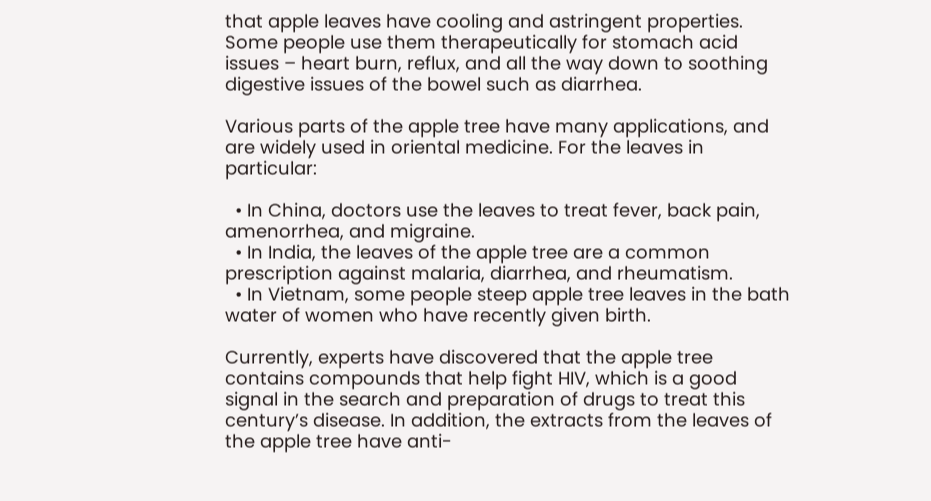that apple leaves have cooling and astringent properties. Some people use them therapeutically for stomach acid issues – heart burn, reflux, and all the way down to soothing digestive issues of the bowel such as diarrhea.

Various parts of the apple tree have many applications, and are widely used in oriental medicine. For the leaves in particular:

  • In China, doctors use the leaves to treat fever, back pain, amenorrhea, and migraine.
  • In India, the leaves of the apple tree are a common prescription against malaria, diarrhea, and rheumatism.
  • In Vietnam, some people steep apple tree leaves in the bath water of women who have recently given birth.

Currently, experts have discovered that the apple tree contains compounds that help fight HIV, which is a good signal in the search and preparation of drugs to treat this century’s disease. In addition, the extracts from the leaves of the apple tree have anti-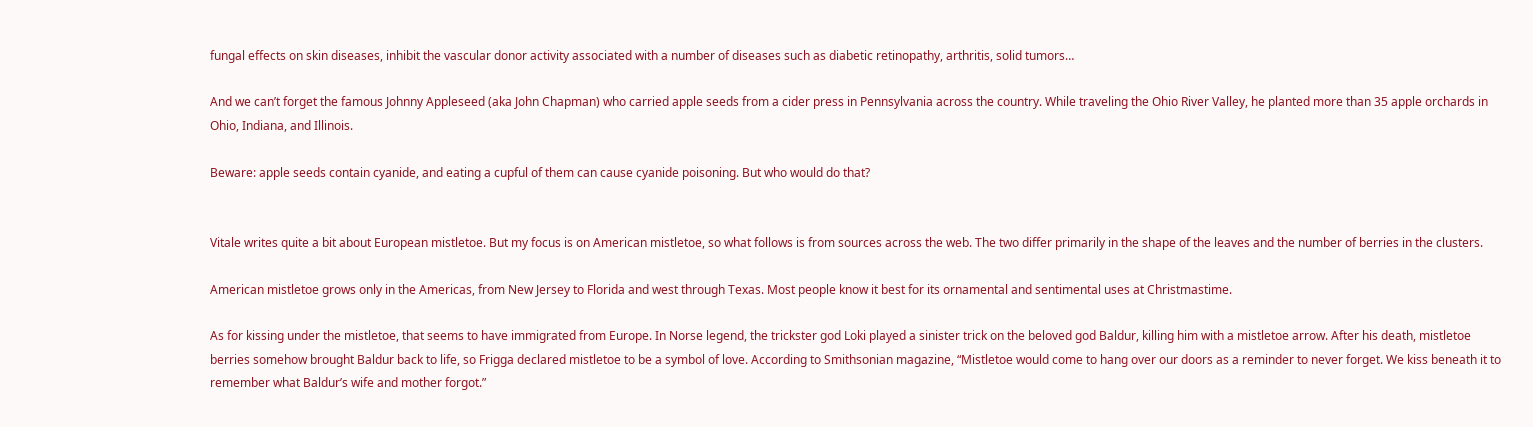fungal effects on skin diseases, inhibit the vascular donor activity associated with a number of diseases such as diabetic retinopathy, arthritis, solid tumors…

And we can’t forget the famous Johnny Appleseed (aka John Chapman) who carried apple seeds from a cider press in Pennsylvania across the country. While traveling the Ohio River Valley, he planted more than 35 apple orchards in Ohio, Indiana, and Illinois.

Beware: apple seeds contain cyanide, and eating a cupful of them can cause cyanide poisoning. But who would do that?


Vitale writes quite a bit about European mistletoe. But my focus is on American mistletoe, so what follows is from sources across the web. The two differ primarily in the shape of the leaves and the number of berries in the clusters.

American mistletoe grows only in the Americas, from New Jersey to Florida and west through Texas. Most people know it best for its ornamental and sentimental uses at Christmastime.

As for kissing under the mistletoe, that seems to have immigrated from Europe. In Norse legend, the trickster god Loki played a sinister trick on the beloved god Baldur, killing him with a mistletoe arrow. After his death, mistletoe berries somehow brought Baldur back to life, so Frigga declared mistletoe to be a symbol of love. According to Smithsonian magazine, “Mistletoe would come to hang over our doors as a reminder to never forget. We kiss beneath it to remember what Baldur’s wife and mother forgot.”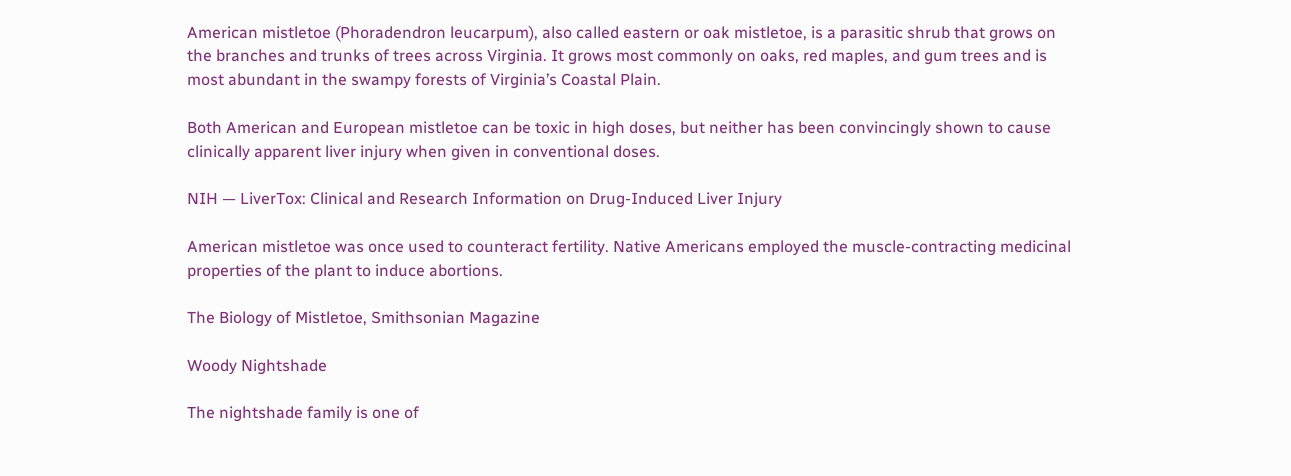American mistletoe (Phoradendron leucarpum), also called eastern or oak mistletoe, is a parasitic shrub that grows on the branches and trunks of trees across Virginia. It grows most commonly on oaks, red maples, and gum trees and is most abundant in the swampy forests of Virginia’s Coastal Plain.

Both American and European mistletoe can be toxic in high doses, but neither has been convincingly shown to cause clinically apparent liver injury when given in conventional doses.

NIH — LiverTox: Clinical and Research Information on Drug-Induced Liver Injury

American mistletoe was once used to counteract fertility. Native Americans employed the muscle-contracting medicinal properties of the plant to induce abortions.

The Biology of Mistletoe, Smithsonian Magazine

Woody Nightshade

The nightshade family is one of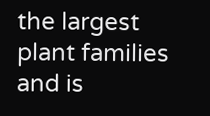the largest plant families and is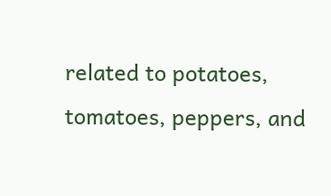related to potatoes, tomatoes, peppers, and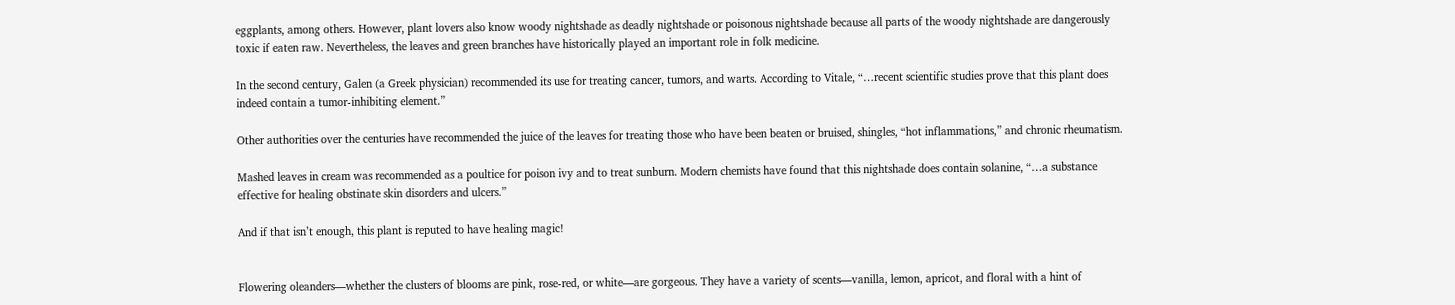eggplants, among others. However, plant lovers also know woody nightshade as deadly nightshade or poisonous nightshade because all parts of the woody nightshade are dangerously toxic if eaten raw. Nevertheless, the leaves and green branches have historically played an important role in folk medicine.

In the second century, Galen (a Greek physician) recommended its use for treating cancer, tumors, and warts. According to Vitale, “…recent scientific studies prove that this plant does indeed contain a tumor-inhibiting element.”

Other authorities over the centuries have recommended the juice of the leaves for treating those who have been beaten or bruised, shingles, “hot inflammations,” and chronic rheumatism.

Mashed leaves in cream was recommended as a poultice for poison ivy and to treat sunburn. Modern chemists have found that this nightshade does contain solanine, “…a substance effective for healing obstinate skin disorders and ulcers.”

And if that isn’t enough, this plant is reputed to have healing magic!


Flowering oleanders—whether the clusters of blooms are pink, rose-red, or white—are gorgeous. They have a variety of scents—vanilla, lemon, apricot, and floral with a hint of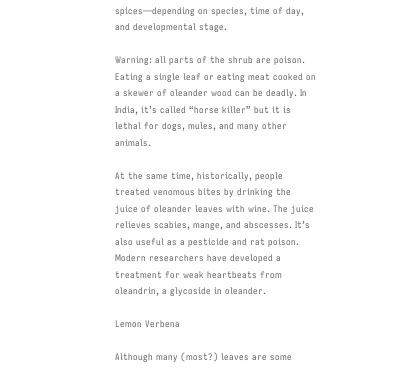spices—depending on species, time of day, and developmental stage.

Warning: all parts of the shrub are poison. Eating a single leaf or eating meat cooked on a skewer of oleander wood can be deadly. In India, it’s called “horse killer” but it is lethal for dogs, mules, and many other animals.

At the same time, historically, people treated venomous bites by drinking the juice of oleander leaves with wine. The juice relieves scabies, mange, and abscesses. It’s also useful as a pesticide and rat poison. Modern researchers have developed a treatment for weak heartbeats from oleandrin, a glycoside in oleander.

Lemon Verbena

Although many (most?) leaves are some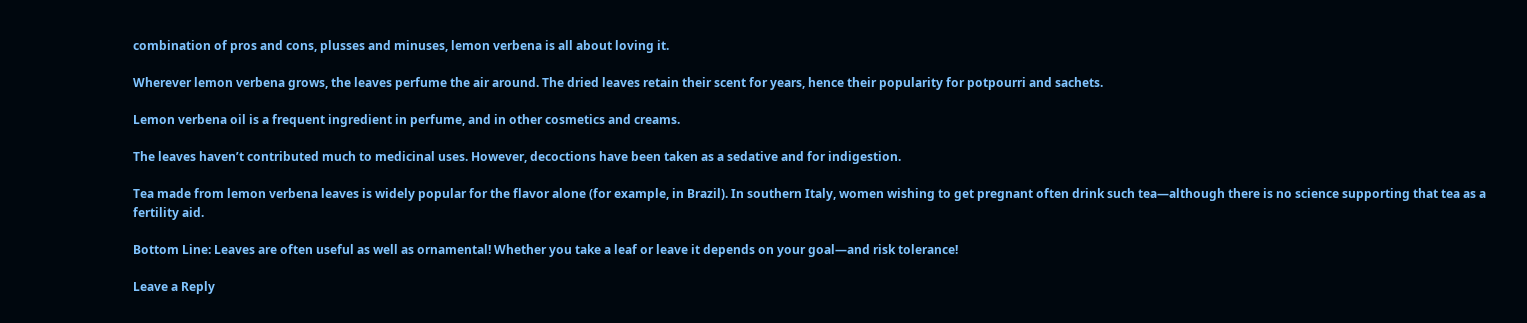combination of pros and cons, plusses and minuses, lemon verbena is all about loving it.

Wherever lemon verbena grows, the leaves perfume the air around. The dried leaves retain their scent for years, hence their popularity for potpourri and sachets.

Lemon verbena oil is a frequent ingredient in perfume, and in other cosmetics and creams.

The leaves haven’t contributed much to medicinal uses. However, decoctions have been taken as a sedative and for indigestion.

Tea made from lemon verbena leaves is widely popular for the flavor alone (for example, in Brazil). In southern Italy, women wishing to get pregnant often drink such tea—although there is no science supporting that tea as a fertility aid.

Bottom Line: Leaves are often useful as well as ornamental! Whether you take a leaf or leave it depends on your goal—and risk tolerance!

Leave a Reply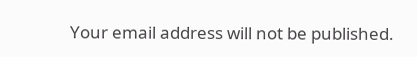Your email address will not be published.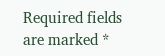Required fields are marked *